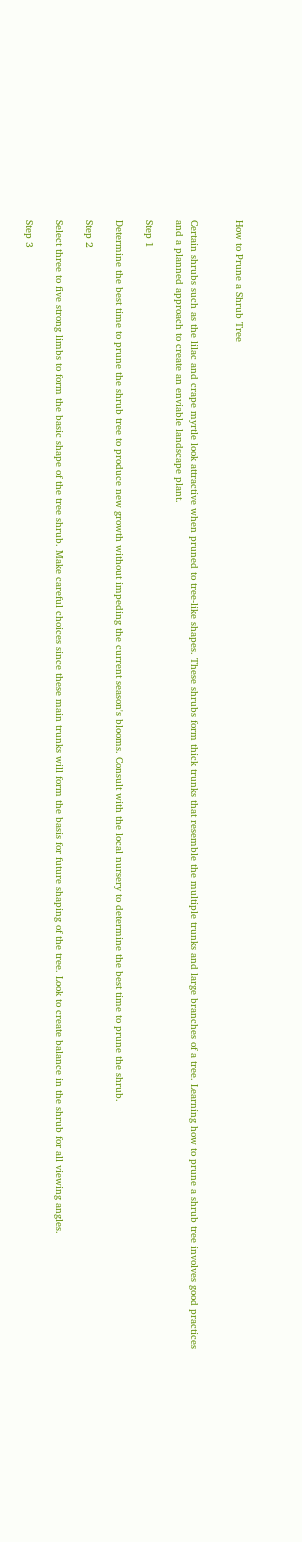How to Prune a Shrub Tree


Certain shrubs such as the lilac and crape myrtle look attractive when pruned to tree-like shapes. These shrubs form thick trunks that resemble the multiple trunks and large branches of a tree. Learning how to prune a shrub tree involves good practices and a planned approach to create an enviable landscape plant.

Step 1

Determine the best time to prune the shrub tree to produce new growth without impeding the current season's blooms. Consult with the local nursery to determine the best time to prune the shrub.

Step 2

Select three to five strong limbs to form the basic shape of the tree shrub. Make careful choices since these main trunks will form the basis for future shaping of the tree. Look to create balance in the shrub for all viewing angles.

Step 3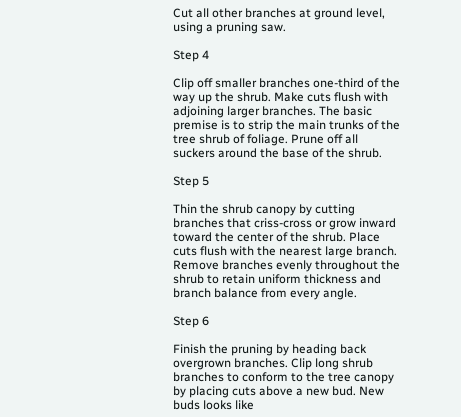Cut all other branches at ground level, using a pruning saw.

Step 4

Clip off smaller branches one-third of the way up the shrub. Make cuts flush with adjoining larger branches. The basic premise is to strip the main trunks of the tree shrub of foliage. Prune off all suckers around the base of the shrub.

Step 5

Thin the shrub canopy by cutting branches that criss-cross or grow inward toward the center of the shrub. Place cuts flush with the nearest large branch. Remove branches evenly throughout the shrub to retain uniform thickness and branch balance from every angle.

Step 6

Finish the pruning by heading back overgrown branches. Clip long shrub branches to conform to the tree canopy by placing cuts above a new bud. New buds looks like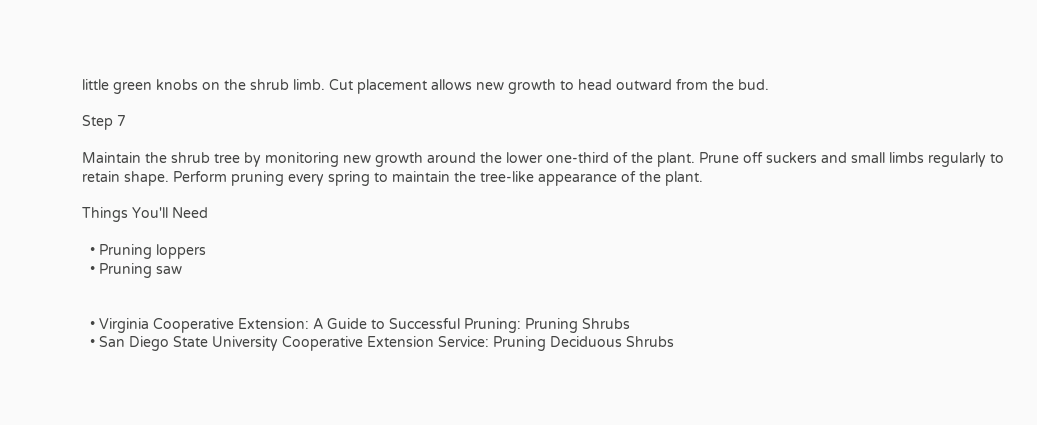little green knobs on the shrub limb. Cut placement allows new growth to head outward from the bud.

Step 7

Maintain the shrub tree by monitoring new growth around the lower one-third of the plant. Prune off suckers and small limbs regularly to retain shape. Perform pruning every spring to maintain the tree-like appearance of the plant.

Things You'll Need

  • Pruning loppers
  • Pruning saw


  • Virginia Cooperative Extension: A Guide to Successful Pruning: Pruning Shrubs
  • San Diego State University Cooperative Extension Service: Pruning Deciduous Shrubs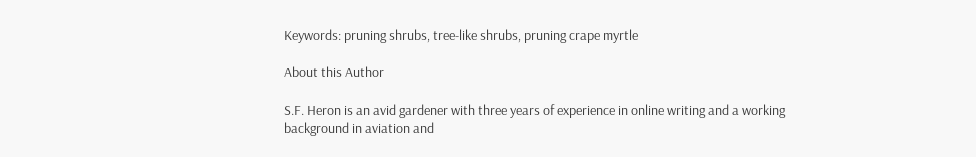Keywords: pruning shrubs, tree-like shrubs, pruning crape myrtle

About this Author

S.F. Heron is an avid gardener with three years of experience in online writing and a working background in aviation and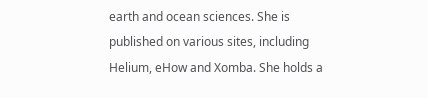earth and ocean sciences. She is published on various sites, including Helium, eHow and Xomba. She holds a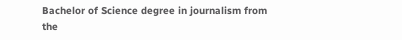Bachelor of Science degree in journalism from the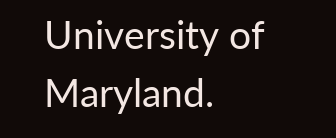University of Maryland.